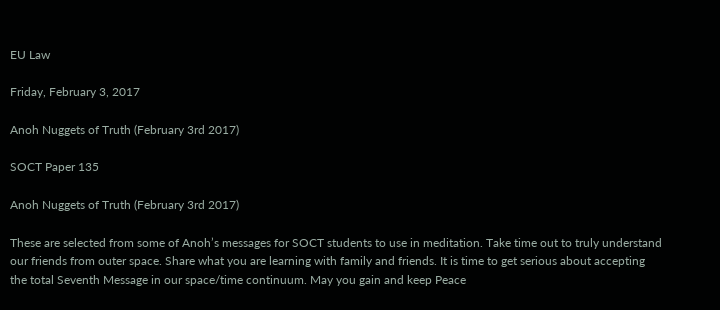EU Law

Friday, February 3, 2017

Anoh Nuggets of Truth (February 3rd 2017)

SOCT Paper 135

Anoh Nuggets of Truth (February 3rd 2017)

These are selected from some of Anoh’s messages for SOCT students to use in meditation. Take time out to truly understand our friends from outer space. Share what you are learning with family and friends. It is time to get serious about accepting the total Seventh Message in our space/time continuum. May you gain and keep Peace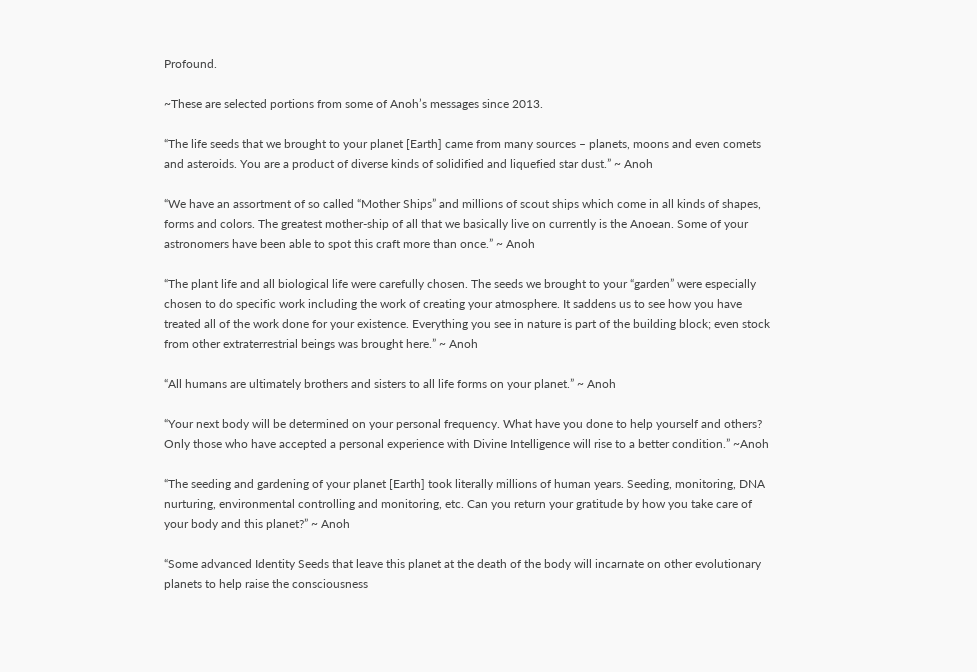Profound.

~These are selected portions from some of Anoh’s messages since 2013.

“The life seeds that we brought to your planet [Earth] came from many sources – planets, moons and even comets and asteroids. You are a product of diverse kinds of solidified and liquefied star dust.” ~ Anoh

“We have an assortment of so called “Mother Ships” and millions of scout ships which come in all kinds of shapes, forms and colors. The greatest mother-ship of all that we basically live on currently is the Anoean. Some of your astronomers have been able to spot this craft more than once.” ~ Anoh

“The plant life and all biological life were carefully chosen. The seeds we brought to your “garden” were especially chosen to do specific work including the work of creating your atmosphere. It saddens us to see how you have treated all of the work done for your existence. Everything you see in nature is part of the building block; even stock from other extraterrestrial beings was brought here.” ~ Anoh

“All humans are ultimately brothers and sisters to all life forms on your planet.” ~ Anoh

“Your next body will be determined on your personal frequency. What have you done to help yourself and others? Only those who have accepted a personal experience with Divine Intelligence will rise to a better condition.” ~Anoh

“The seeding and gardening of your planet [Earth] took literally millions of human years. Seeding, monitoring, DNA nurturing, environmental controlling and monitoring, etc. Can you return your gratitude by how you take care of your body and this planet?” ~ Anoh

“Some advanced Identity Seeds that leave this planet at the death of the body will incarnate on other evolutionary planets to help raise the consciousness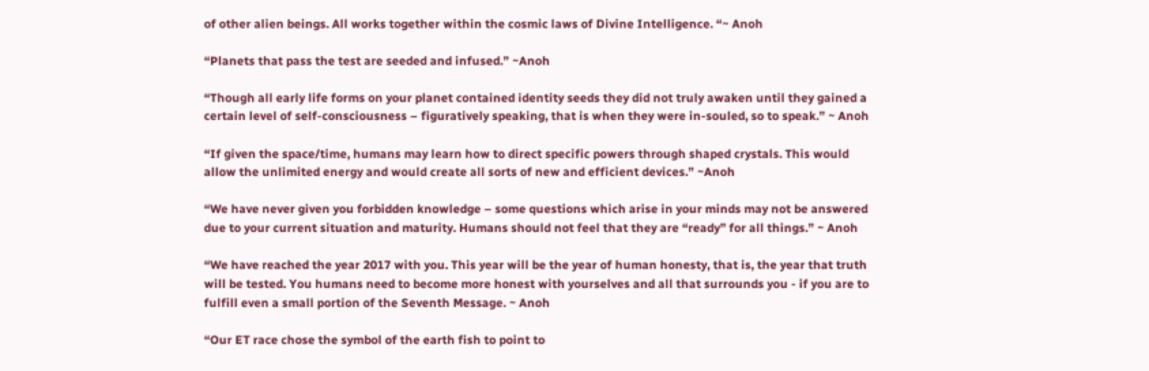of other alien beings. All works together within the cosmic laws of Divine Intelligence. “~ Anoh

“Planets that pass the test are seeded and infused.” ~Anoh

“Though all early life forms on your planet contained identity seeds they did not truly awaken until they gained a certain level of self-consciousness – figuratively speaking, that is when they were in-souled, so to speak.” ~ Anoh

“If given the space/time, humans may learn how to direct specific powers through shaped crystals. This would allow the unlimited energy and would create all sorts of new and efficient devices.” ~Anoh

“We have never given you forbidden knowledge – some questions which arise in your minds may not be answered due to your current situation and maturity. Humans should not feel that they are “ready” for all things.” ~ Anoh

“We have reached the year 2017 with you. This year will be the year of human honesty, that is, the year that truth will be tested. You humans need to become more honest with yourselves and all that surrounds you - if you are to fulfill even a small portion of the Seventh Message. ~ Anoh

“Our ET race chose the symbol of the earth fish to point to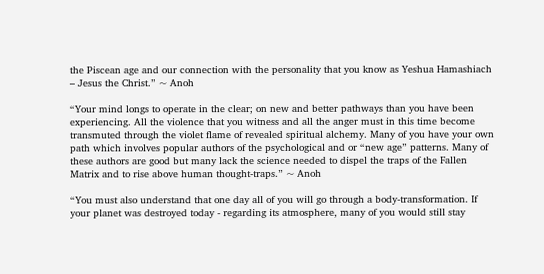the Piscean age and our connection with the personality that you know as Yeshua Hamashiach – Jesus the Christ.” ~ Anoh

“Your mind longs to operate in the clear; on new and better pathways than you have been experiencing. All the violence that you witness and all the anger must in this time become transmuted through the violet flame of revealed spiritual alchemy. Many of you have your own path which involves popular authors of the psychological and or “new age” patterns. Many of these authors are good but many lack the science needed to dispel the traps of the Fallen Matrix and to rise above human thought-traps.” ~ Anoh

“You must also understand that one day all of you will go through a body-transformation. If your planet was destroyed today - regarding its atmosphere, many of you would still stay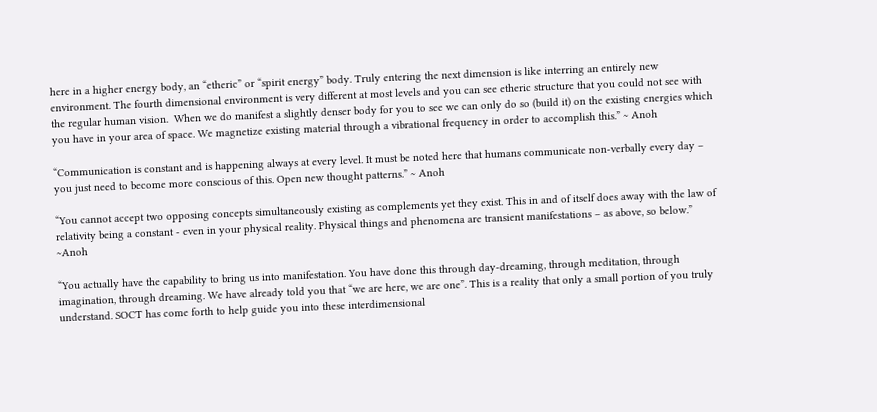here in a higher energy body, an “etheric” or “spirit energy” body. Truly entering the next dimension is like interring an entirely new environment. The fourth dimensional environment is very different at most levels and you can see etheric structure that you could not see with the regular human vision.  When we do manifest a slightly denser body for you to see we can only do so (build it) on the existing energies which you have in your area of space. We magnetize existing material through a vibrational frequency in order to accomplish this.” ~ Anoh

“Communication is constant and is happening always at every level. It must be noted here that humans communicate non-verbally every day – you just need to become more conscious of this. Open new thought patterns.” ~ Anoh

“You cannot accept two opposing concepts simultaneously existing as complements yet they exist. This in and of itself does away with the law of relativity being a constant - even in your physical reality. Physical things and phenomena are transient manifestations – as above, so below.” ~Anoh

“You actually have the capability to bring us into manifestation. You have done this through day-dreaming, through meditation, through imagination, through dreaming. We have already told you that “we are here, we are one”. This is a reality that only a small portion of you truly understand. SOCT has come forth to help guide you into these interdimensional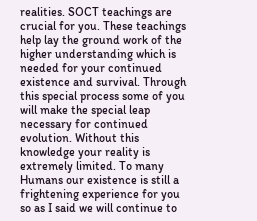realities. SOCT teachings are crucial for you. These teachings help lay the ground work of the higher understanding which is needed for your continued existence and survival. Through this special process some of you will make the special leap necessary for continued evolution. Without this knowledge your reality is extremely limited. To many Humans our existence is still a frightening experience for you so as I said we will continue to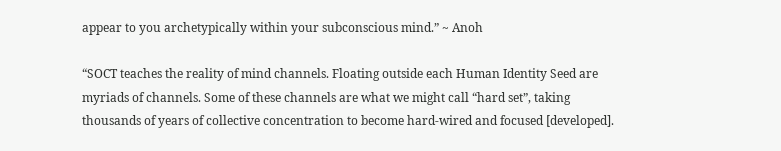appear to you archetypically within your subconscious mind.” ~ Anoh

“SOCT teaches the reality of mind channels. Floating outside each Human Identity Seed are myriads of channels. Some of these channels are what we might call “hard set”, taking thousands of years of collective concentration to become hard-wired and focused [developed].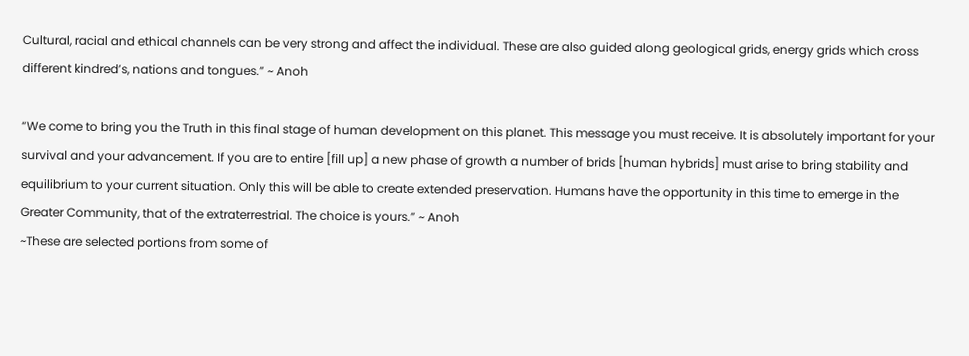Cultural, racial and ethical channels can be very strong and affect the individual. These are also guided along geological grids, energy grids which cross different kindred’s, nations and tongues.” ~ Anoh

“We come to bring you the Truth in this final stage of human development on this planet. This message you must receive. It is absolutely important for your survival and your advancement. If you are to entire [fill up] a new phase of growth a number of brids [human hybrids] must arise to bring stability and equilibrium to your current situation. Only this will be able to create extended preservation. Humans have the opportunity in this time to emerge in the Greater Community, that of the extraterrestrial. The choice is yours.” ~ Anoh
~These are selected portions from some of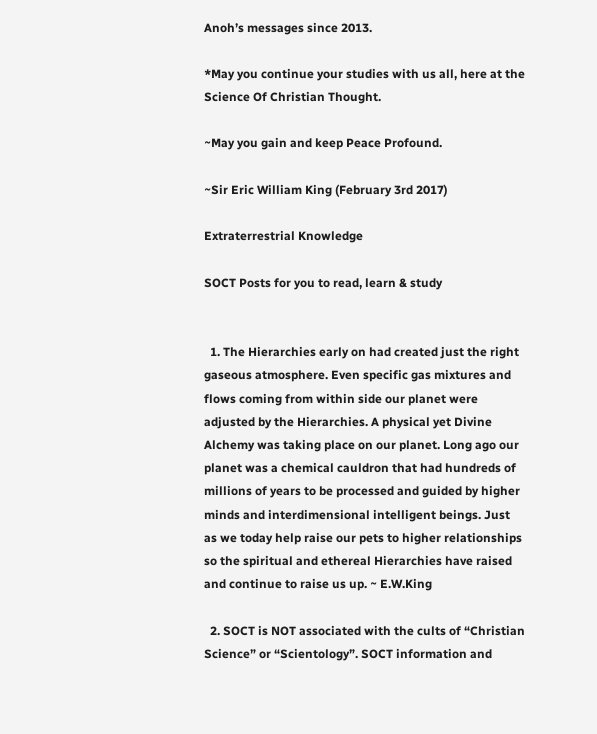Anoh’s messages since 2013.

*May you continue your studies with us all, here at the Science Of Christian Thought.

~May you gain and keep Peace Profound.

~Sir Eric William King (February 3rd 2017)

Extraterrestrial Knowledge

SOCT Posts for you to read, learn & study


  1. The Hierarchies early on had created just the right gaseous atmosphere. Even specific gas mixtures and flows coming from within side our planet were adjusted by the Hierarchies. A physical yet Divine Alchemy was taking place on our planet. Long ago our planet was a chemical cauldron that had hundreds of millions of years to be processed and guided by higher minds and interdimensional intelligent beings. Just as we today help raise our pets to higher relationships so the spiritual and ethereal Hierarchies have raised and continue to raise us up. ~ E.W.King

  2. SOCT is NOT associated with the cults of “Christian Science” or “Scientology”. SOCT information and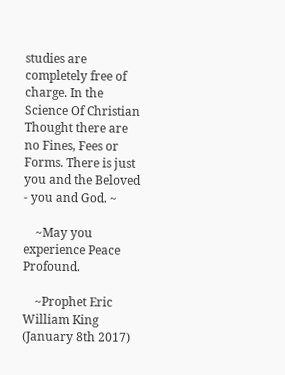studies are completely free of charge. In the Science Of Christian Thought there are no Fines, Fees or Forms. There is just you and the Beloved - you and God. ~

    ~May you experience Peace Profound.

    ~Prophet Eric William King (January 8th 2017)